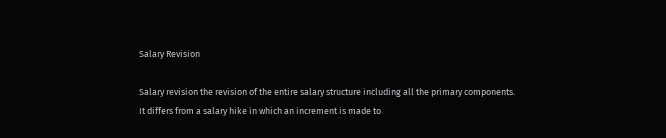Salary Revision

Salary revision the revision of the entire salary structure including all the primary components. It differs from a salary hike in which an increment is made to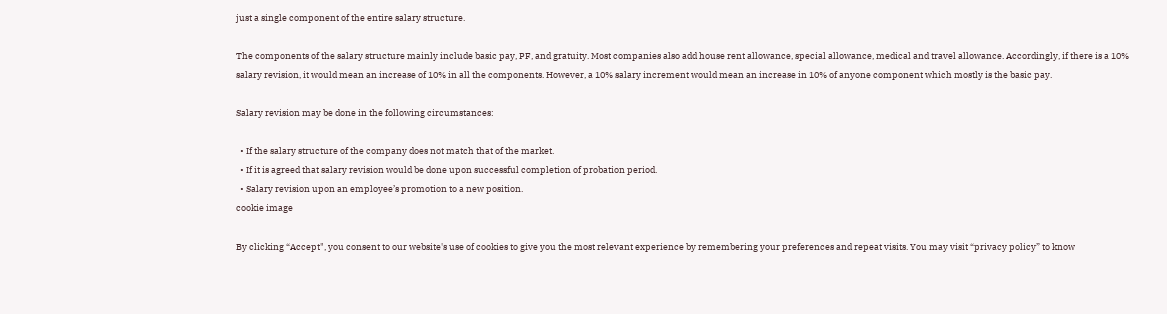just a single component of the entire salary structure.

The components of the salary structure mainly include basic pay, PF, and gratuity. Most companies also add house rent allowance, special allowance, medical and travel allowance. Accordingly, if there is a 10% salary revision, it would mean an increase of 10% in all the components. However, a 10% salary increment would mean an increase in 10% of anyone component which mostly is the basic pay.

Salary revision may be done in the following circumstances:

  • If the salary structure of the company does not match that of the market.
  • If it is agreed that salary revision would be done upon successful completion of probation period.
  • Salary revision upon an employee’s promotion to a new position.
cookie image

By clicking “Accept", you consent to our website's use of cookies to give you the most relevant experience by remembering your preferences and repeat visits. You may visit “privacy policy” to know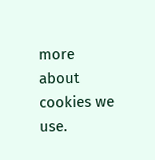more about cookies we use.